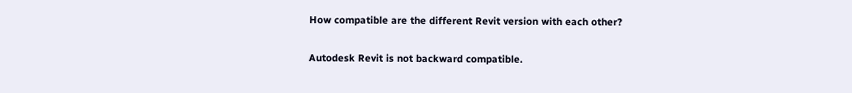How compatible are the different Revit version with each other?

Autodesk Revit is not backward compatible.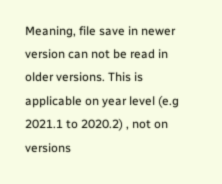Meaning, file save in newer version can not be read in older versions. This is applicable on year level (e.g 2021.1 to 2020.2) , not on versions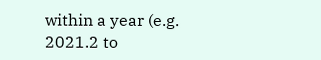within a year (e.g. 2021.2 to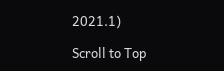2021.1)

Scroll to Top